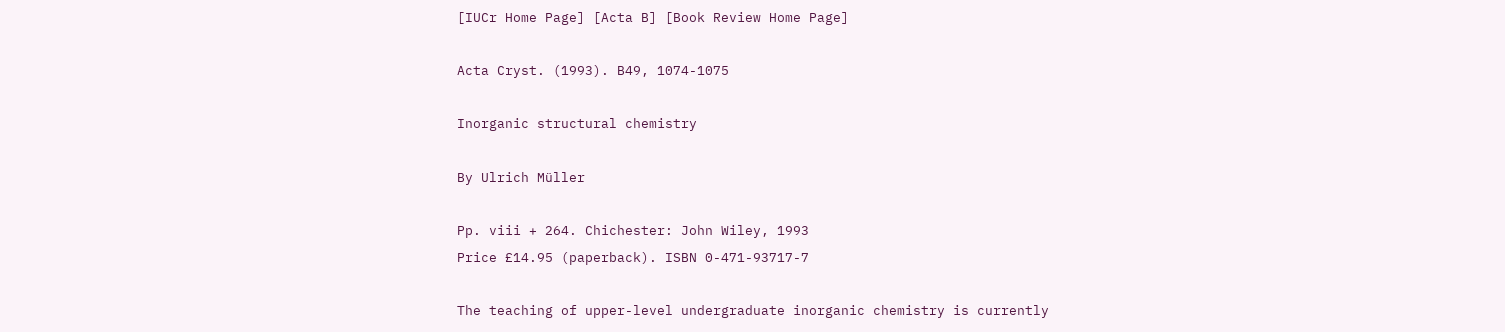[IUCr Home Page] [Acta B] [Book Review Home Page]

Acta Cryst. (1993). B49, 1074-1075

Inorganic structural chemistry

By Ulrich Müller

Pp. viii + 264. Chichester: John Wiley, 1993
Price £14.95 (paperback). ISBN 0-471-93717-7

The teaching of upper-level undergraduate inorganic chemistry is currently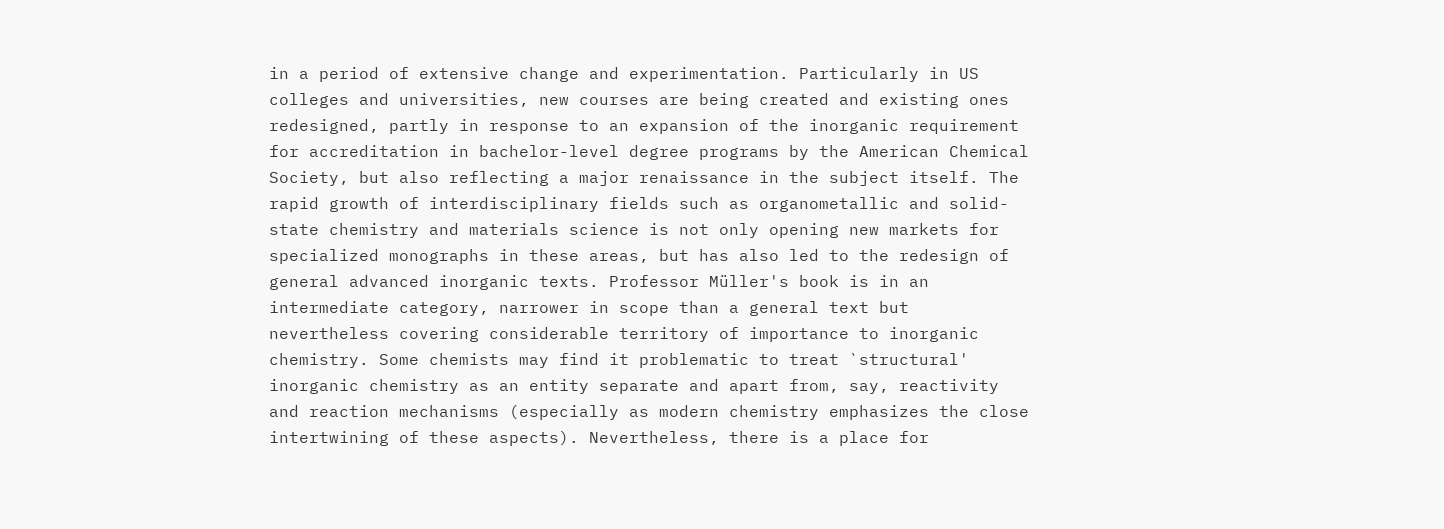in a period of extensive change and experimentation. Particularly in US colleges and universities, new courses are being created and existing ones redesigned, partly in response to an expansion of the inorganic requirement for accreditation in bachelor-level degree programs by the American Chemical Society, but also reflecting a major renaissance in the subject itself. The rapid growth of interdisciplinary fields such as organometallic and solid-state chemistry and materials science is not only opening new markets for specialized monographs in these areas, but has also led to the redesign of general advanced inorganic texts. Professor Müller's book is in an intermediate category, narrower in scope than a general text but nevertheless covering considerable territory of importance to inorganic chemistry. Some chemists may find it problematic to treat `structural' inorganic chemistry as an entity separate and apart from, say, reactivity and reaction mechanisms (especially as modern chemistry emphasizes the close intertwining of these aspects). Nevertheless, there is a place for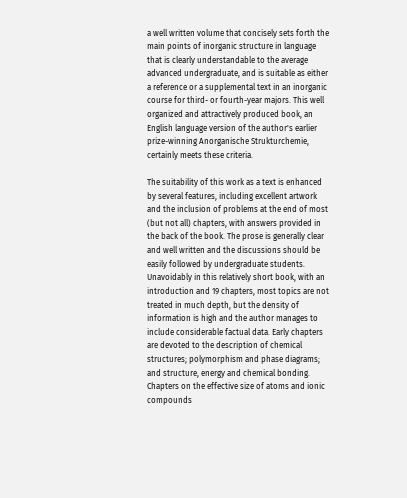a well written volume that concisely sets forth the main points of inorganic structure in language that is clearly understandable to the average advanced undergraduate, and is suitable as either a reference or a supplemental text in an inorganic course for third- or fourth-year majors. This well organized and attractively produced book, an English language version of the author's earlier prize-winning Anorganische Strukturchemie, certainly meets these criteria.

The suitability of this work as a text is enhanced by several features, including excellent artwork and the inclusion of problems at the end of most (but not all) chapters, with answers provided in the back of the book. The prose is generally clear and well written and the discussions should be easily followed by undergraduate students. Unavoidably in this relatively short book, with an introduction and 19 chapters, most topics are not treated in much depth, but the density of information is high and the author manages to include considerable factual data. Early chapters are devoted to the description of chemical structures; polymorphism and phase diagrams; and structure, energy and chemical bonding. Chapters on the effective size of atoms and ionic compounds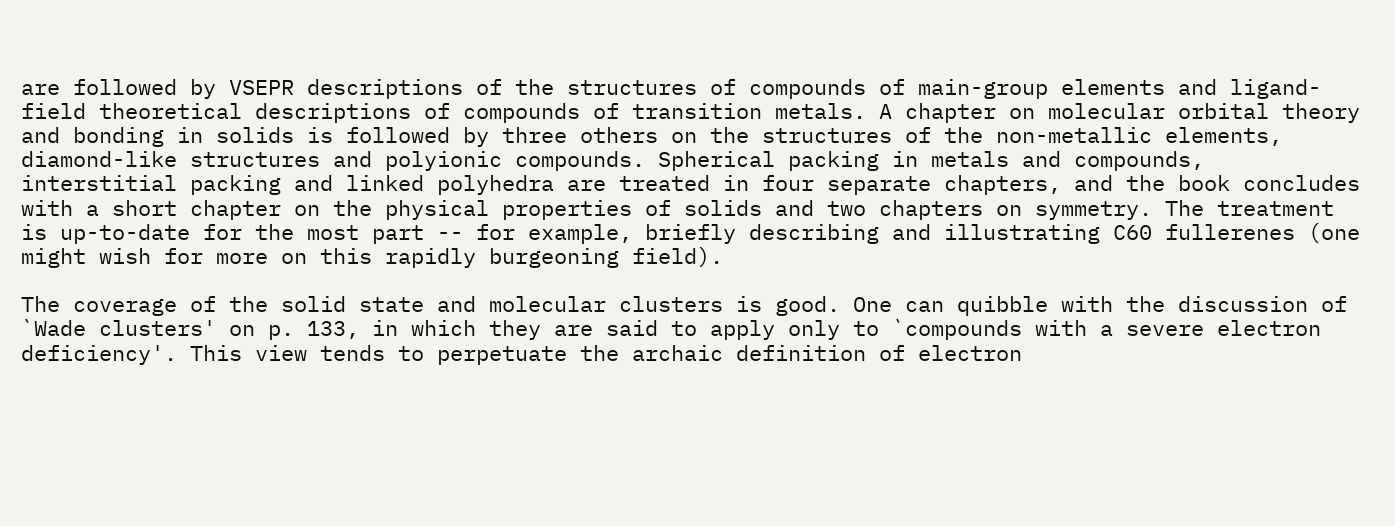are followed by VSEPR descriptions of the structures of compounds of main-group elements and ligand-field theoretical descriptions of compounds of transition metals. A chapter on molecular orbital theory and bonding in solids is followed by three others on the structures of the non-metallic elements, diamond-like structures and polyionic compounds. Spherical packing in metals and compounds, interstitial packing and linked polyhedra are treated in four separate chapters, and the book concludes with a short chapter on the physical properties of solids and two chapters on symmetry. The treatment is up-to-date for the most part -- for example, briefly describing and illustrating C60 fullerenes (one might wish for more on this rapidly burgeoning field).

The coverage of the solid state and molecular clusters is good. One can quibble with the discussion of `Wade clusters' on p. 133, in which they are said to apply only to `compounds with a severe electron deficiency'. This view tends to perpetuate the archaic definition of electron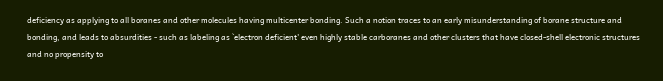deficiency as applying to all boranes and other molecules having multicenter bonding. Such a notion traces to an early misunderstanding of borane structure and bonding, and leads to absurdities - such as labeling as `electron deficient' even highly stable carboranes and other clusters that have closed-shell electronic structures and no propensity to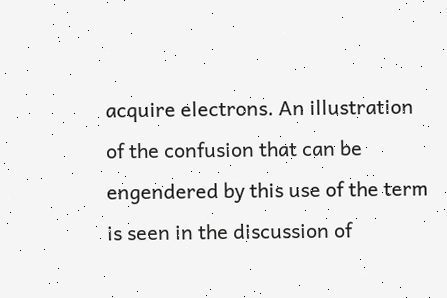acquire electrons. An illustration of the confusion that can be engendered by this use of the term is seen in the discussion of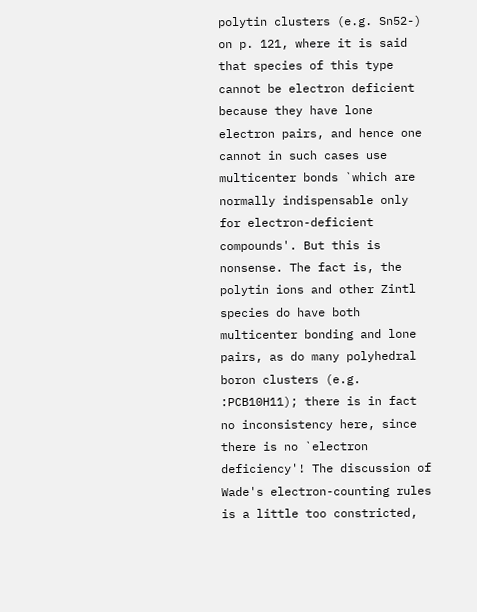polytin clusters (e.g. Sn52-) on p. 121, where it is said that species of this type cannot be electron deficient because they have lone electron pairs, and hence one cannot in such cases use multicenter bonds `which are normally indispensable only for electron-deficient compounds'. But this is nonsense. The fact is, the polytin ions and other Zintl species do have both multicenter bonding and lone pairs, as do many polyhedral boron clusters (e.g. :PCB10H11); there is in fact no inconsistency here, since there is no `electron deficiency'! The discussion of Wade's electron-counting rules is a little too constricted,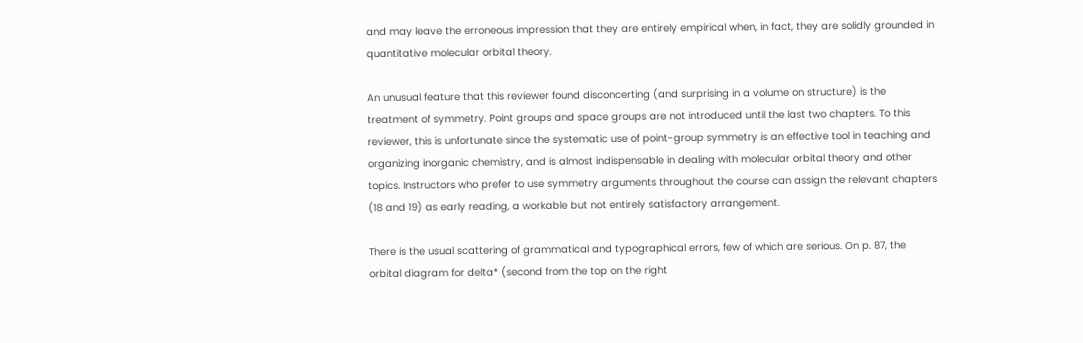and may leave the erroneous impression that they are entirely empirical when, in fact, they are solidly grounded in quantitative molecular orbital theory.

An unusual feature that this reviewer found disconcerting (and surprising in a volume on structure) is the treatment of symmetry. Point groups and space groups are not introduced until the last two chapters. To this reviewer, this is unfortunate since the systematic use of point-group symmetry is an effective tool in teaching and organizing inorganic chemistry, and is almost indispensable in dealing with molecular orbital theory and other topics. Instructors who prefer to use symmetry arguments throughout the course can assign the relevant chapters (18 and 19) as early reading, a workable but not entirely satisfactory arrangement.

There is the usual scattering of grammatical and typographical errors, few of which are serious. On p. 87, the orbital diagram for delta* (second from the top on the right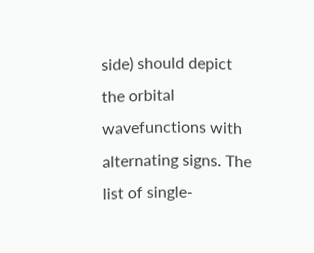side) should depict the orbital wavefunctions with alternating signs. The list of single-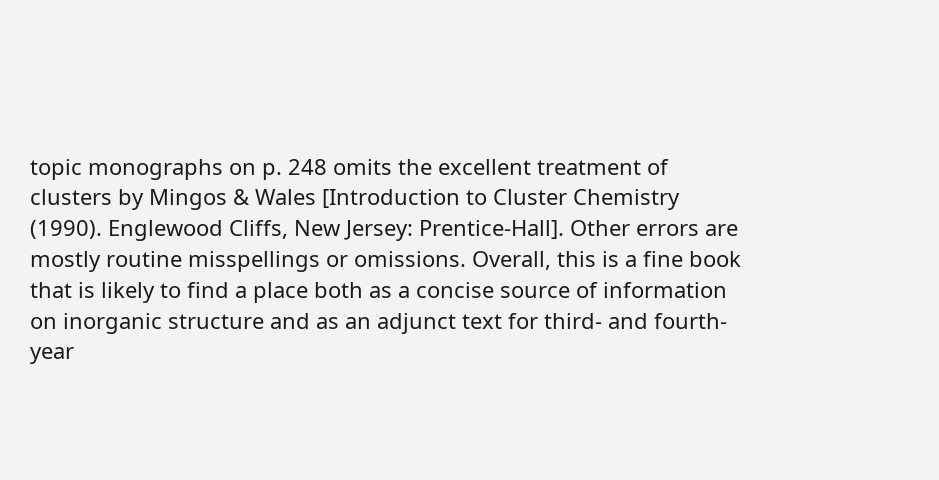topic monographs on p. 248 omits the excellent treatment of clusters by Mingos & Wales [Introduction to Cluster Chemistry (1990). Englewood Cliffs, New Jersey: Prentice-Hall]. Other errors are mostly routine misspellings or omissions. Overall, this is a fine book that is likely to find a place both as a concise source of information on inorganic structure and as an adjunct text for third- and fourth-year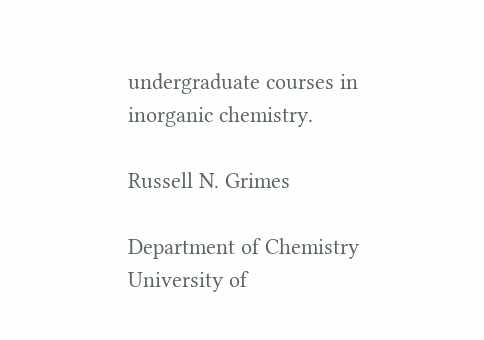undergraduate courses in inorganic chemistry.

Russell N. Grimes

Department of Chemistry
University of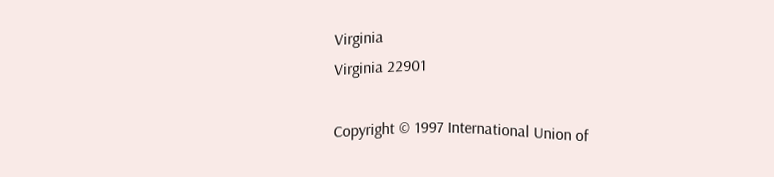Virginia
Virginia 22901

Copyright © 1997 International Union of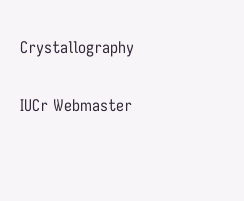Crystallography

IUCr Webmaster